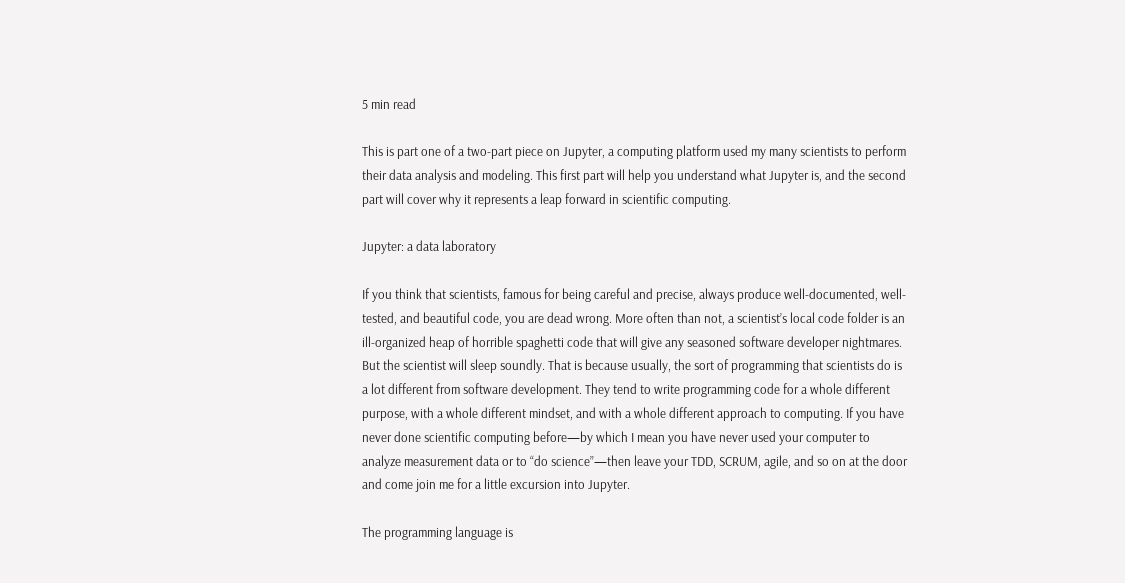5 min read

This is part one of a two-part piece on Jupyter, a computing platform used my many scientists to perform their data analysis and modeling. This first part will help you understand what Jupyter is, and the second part will cover why it represents a leap forward in scientific computing.

Jupyter: a data laboratory

If you think that scientists, famous for being careful and precise, always produce well-documented, well-tested, and beautiful code, you are dead wrong. More often than not, a scientist’s local code folder is an ill-organized heap of horrible spaghetti code that will give any seasoned software developer nightmares. But the scientist will sleep soundly. That is because usually, the sort of programming that scientists do is a lot different from software development. They tend to write programming code for a whole different purpose, with a whole different mindset, and with a whole different approach to computing. If you have never done scientific computing before—by which I mean you have never used your computer to analyze measurement data or to “do science”—then leave your TDD, SCRUM, agile, and so on at the door and come join me for a little excursion into Jupyter.

The programming language is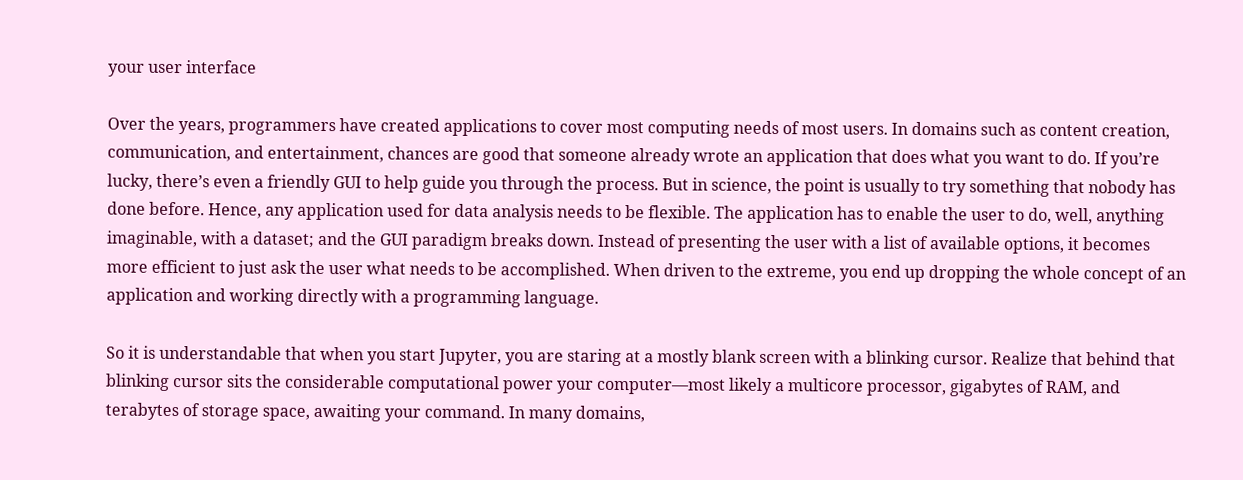your user interface

Over the years, programmers have created applications to cover most computing needs of most users. In domains such as content creation, communication, and entertainment, chances are good that someone already wrote an application that does what you want to do. If you’re lucky, there’s even a friendly GUI to help guide you through the process. But in science, the point is usually to try something that nobody has done before. Hence, any application used for data analysis needs to be flexible. The application has to enable the user to do, well, anything imaginable, with a dataset; and the GUI paradigm breaks down. Instead of presenting the user with a list of available options, it becomes more efficient to just ask the user what needs to be accomplished. When driven to the extreme, you end up dropping the whole concept of an application and working directly with a programming language.

So it is understandable that when you start Jupyter, you are staring at a mostly blank screen with a blinking cursor. Realize that behind that blinking cursor sits the considerable computational power your computer—most likely a multicore processor, gigabytes of RAM, and terabytes of storage space, awaiting your command. In many domains,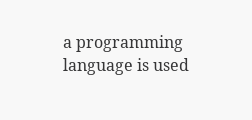a programming language is used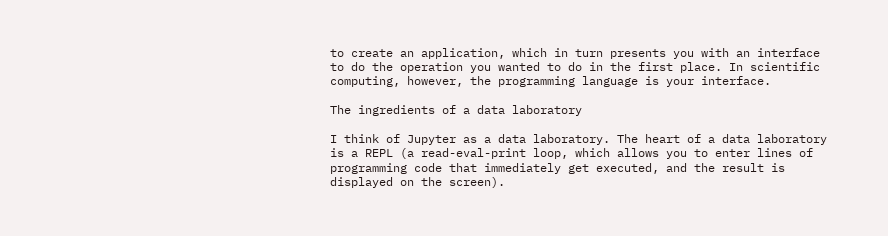to create an application, which in turn presents you with an interface to do the operation you wanted to do in the first place. In scientific computing, however, the programming language is your interface.

The ingredients of a data laboratory

I think of Jupyter as a data laboratory. The heart of a data laboratory is a REPL (a read-eval-print loop, which allows you to enter lines of programming code that immediately get executed, and the result is displayed on the screen).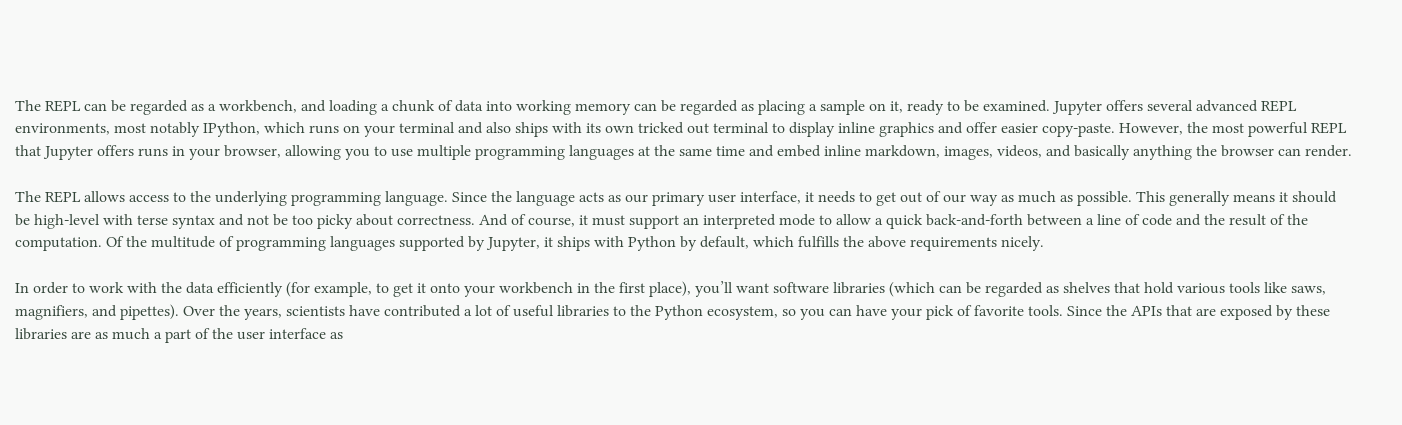The REPL can be regarded as a workbench, and loading a chunk of data into working memory can be regarded as placing a sample on it, ready to be examined. Jupyter offers several advanced REPL environments, most notably IPython, which runs on your terminal and also ships with its own tricked out terminal to display inline graphics and offer easier copy-paste. However, the most powerful REPL that Jupyter offers runs in your browser, allowing you to use multiple programming languages at the same time and embed inline markdown, images, videos, and basically anything the browser can render.

The REPL allows access to the underlying programming language. Since the language acts as our primary user interface, it needs to get out of our way as much as possible. This generally means it should be high-level with terse syntax and not be too picky about correctness. And of course, it must support an interpreted mode to allow a quick back-and-forth between a line of code and the result of the computation. Of the multitude of programming languages supported by Jupyter, it ships with Python by default, which fulfills the above requirements nicely.

In order to work with the data efficiently (for example, to get it onto your workbench in the first place), you’ll want software libraries (which can be regarded as shelves that hold various tools like saws, magnifiers, and pipettes). Over the years, scientists have contributed a lot of useful libraries to the Python ecosystem, so you can have your pick of favorite tools. Since the APIs that are exposed by these libraries are as much a part of the user interface as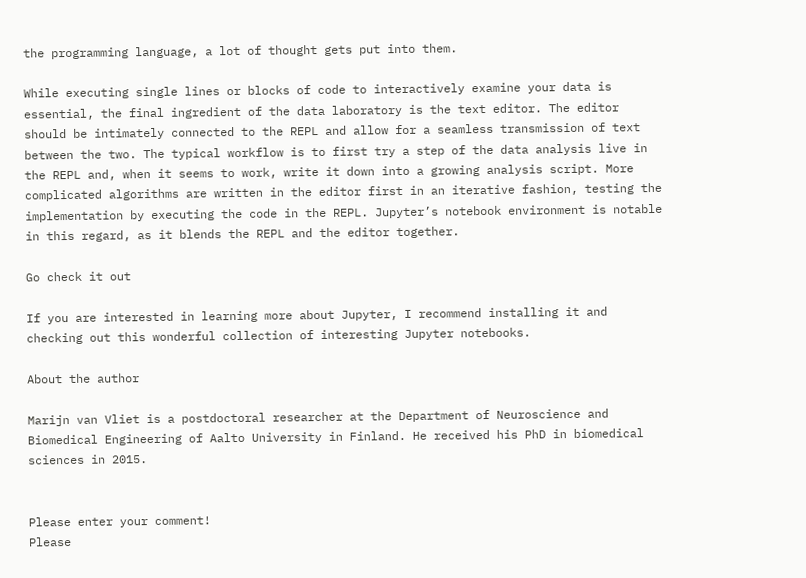the programming language, a lot of thought gets put into them.

While executing single lines or blocks of code to interactively examine your data is essential, the final ingredient of the data laboratory is the text editor. The editor should be intimately connected to the REPL and allow for a seamless transmission of text between the two. The typical workflow is to first try a step of the data analysis live in the REPL and, when it seems to work, write it down into a growing analysis script. More complicated algorithms are written in the editor first in an iterative fashion, testing the implementation by executing the code in the REPL. Jupyter’s notebook environment is notable in this regard, as it blends the REPL and the editor together.

Go check it out

If you are interested in learning more about Jupyter, I recommend installing it and checking out this wonderful collection of interesting Jupyter notebooks.

About the author

Marijn van Vliet is a postdoctoral researcher at the Department of Neuroscience and Biomedical Engineering of Aalto University in Finland. He received his PhD in biomedical sciences in 2015.


Please enter your comment!
Please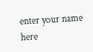enter your name here